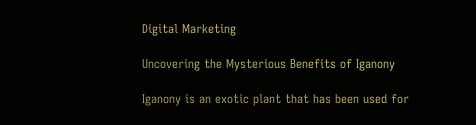Digital Marketing

Uncovering the Mysterious Benefits of Iganony

Iganony is an exotic plant that has been used for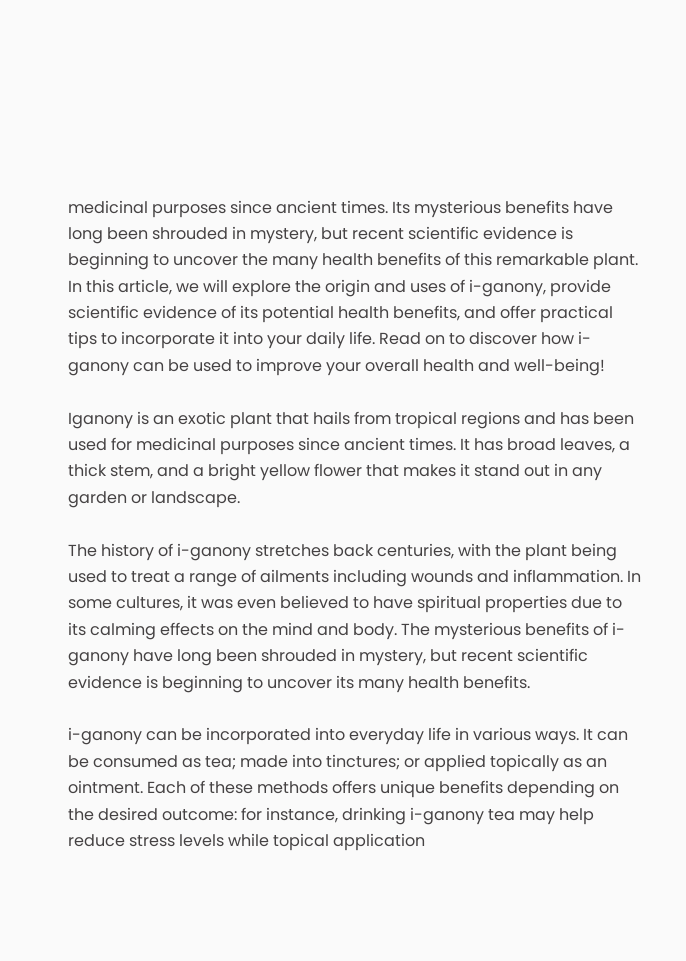medicinal purposes since ancient times. Its mysterious benefits have long been shrouded in mystery, but recent scientific evidence is beginning to uncover the many health benefits of this remarkable plant. In this article, we will explore the origin and uses of i-ganony, provide scientific evidence of its potential health benefits, and offer practical tips to incorporate it into your daily life. Read on to discover how i-ganony can be used to improve your overall health and well-being!

Iganony is an exotic plant that hails from tropical regions and has been used for medicinal purposes since ancient times. It has broad leaves, a thick stem, and a bright yellow flower that makes it stand out in any garden or landscape.

The history of i-ganony stretches back centuries, with the plant being used to treat a range of ailments including wounds and inflammation. In some cultures, it was even believed to have spiritual properties due to its calming effects on the mind and body. The mysterious benefits of i-ganony have long been shrouded in mystery, but recent scientific evidence is beginning to uncover its many health benefits.

i-ganony can be incorporated into everyday life in various ways. It can be consumed as tea; made into tinctures; or applied topically as an ointment. Each of these methods offers unique benefits depending on the desired outcome: for instance, drinking i-ganony tea may help reduce stress levels while topical application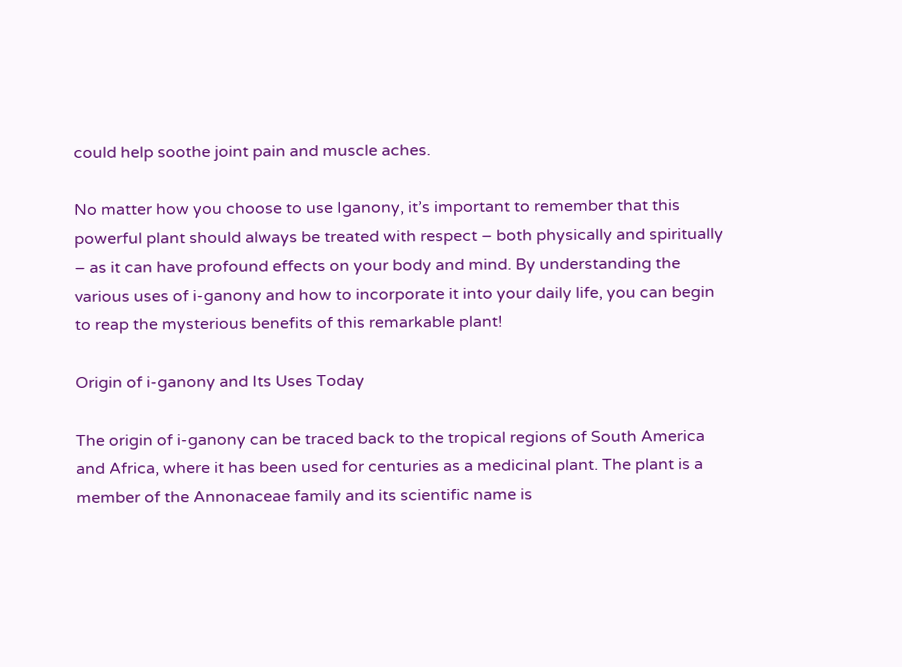could help soothe joint pain and muscle aches.

No matter how you choose to use Iganony, it’s important to remember that this powerful plant should always be treated with respect – both physically and spiritually – as it can have profound effects on your body and mind. By understanding the various uses of i-ganony and how to incorporate it into your daily life, you can begin to reap the mysterious benefits of this remarkable plant!

Origin of i-ganony and Its Uses Today

The origin of i-ganony can be traced back to the tropical regions of South America and Africa, where it has been used for centuries as a medicinal plant. The plant is a member of the Annonaceae family and its scientific name is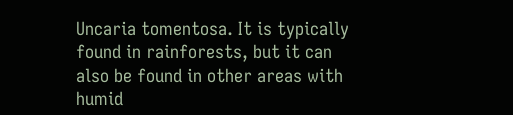Uncaria tomentosa. It is typically found in rainforests, but it can also be found in other areas with humid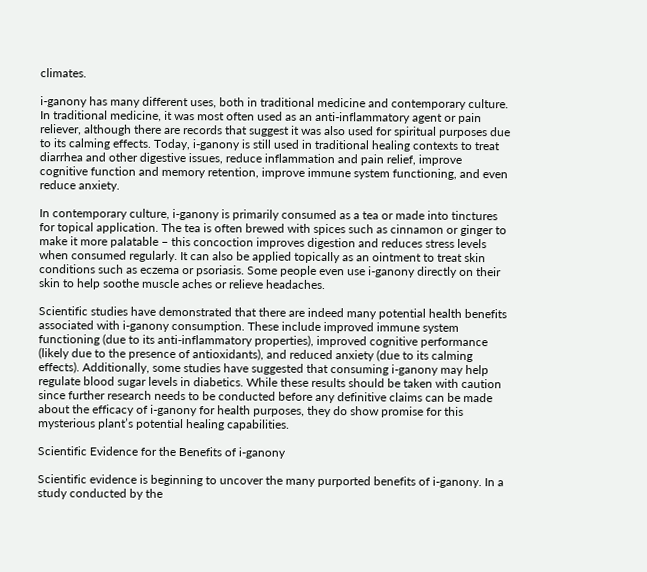climates.

i-ganony has many different uses, both in traditional medicine and contemporary culture. In traditional medicine, it was most often used as an anti-inflammatory agent or pain reliever, although there are records that suggest it was also used for spiritual purposes due to its calming effects. Today, i-ganony is still used in traditional healing contexts to treat diarrhea and other digestive issues, reduce inflammation and pain relief, improve cognitive function and memory retention, improve immune system functioning, and even reduce anxiety.

In contemporary culture, i-ganony is primarily consumed as a tea or made into tinctures for topical application. The tea is often brewed with spices such as cinnamon or ginger to make it more palatable – this concoction improves digestion and reduces stress levels when consumed regularly. It can also be applied topically as an ointment to treat skin conditions such as eczema or psoriasis. Some people even use i-ganony directly on their skin to help soothe muscle aches or relieve headaches.

Scientific studies have demonstrated that there are indeed many potential health benefits associated with i-ganony consumption. These include improved immune system functioning (due to its anti-inflammatory properties), improved cognitive performance (likely due to the presence of antioxidants), and reduced anxiety (due to its calming effects). Additionally, some studies have suggested that consuming i-ganony may help regulate blood sugar levels in diabetics. While these results should be taken with caution since further research needs to be conducted before any definitive claims can be made about the efficacy of i-ganony for health purposes, they do show promise for this mysterious plant’s potential healing capabilities.

Scientific Evidence for the Benefits of i-ganony

Scientific evidence is beginning to uncover the many purported benefits of i-ganony. In a study conducted by the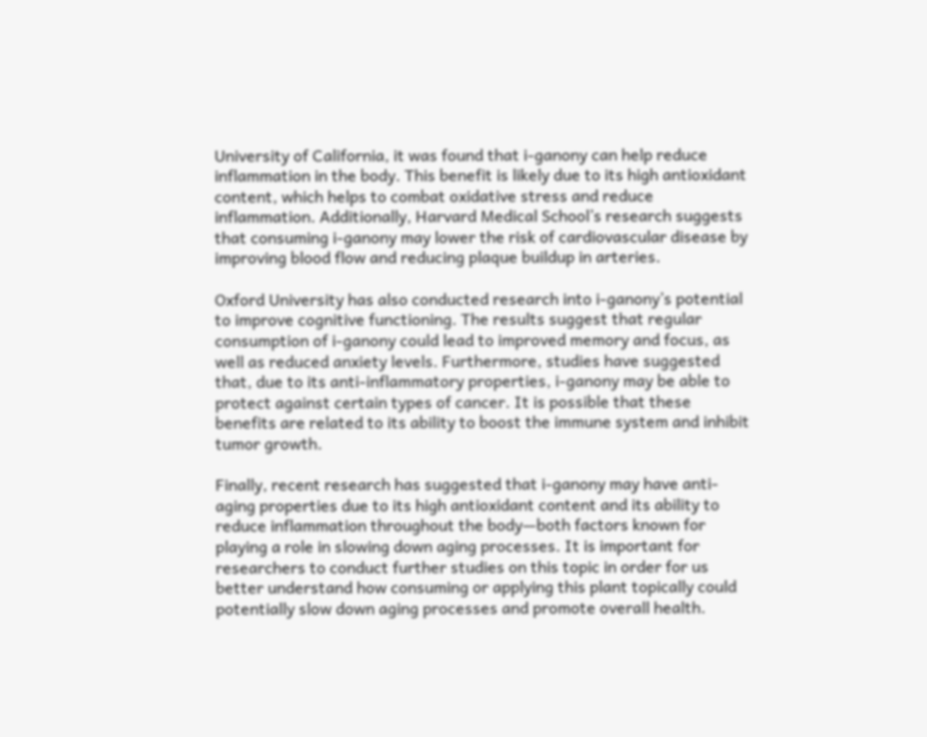University of California, it was found that i-ganony can help reduce inflammation in the body. This benefit is likely due to its high antioxidant content, which helps to combat oxidative stress and reduce inflammation. Additionally, Harvard Medical School’s research suggests that consuming i-ganony may lower the risk of cardiovascular disease by improving blood flow and reducing plaque buildup in arteries.

Oxford University has also conducted research into i-ganony’s potential to improve cognitive functioning. The results suggest that regular consumption of i-ganony could lead to improved memory and focus, as well as reduced anxiety levels. Furthermore, studies have suggested that, due to its anti-inflammatory properties, i-ganony may be able to protect against certain types of cancer. It is possible that these benefits are related to its ability to boost the immune system and inhibit tumor growth.

Finally, recent research has suggested that i-ganony may have anti-aging properties due to its high antioxidant content and its ability to reduce inflammation throughout the body—both factors known for playing a role in slowing down aging processes. It is important for researchers to conduct further studies on this topic in order for us better understand how consuming or applying this plant topically could potentially slow down aging processes and promote overall health.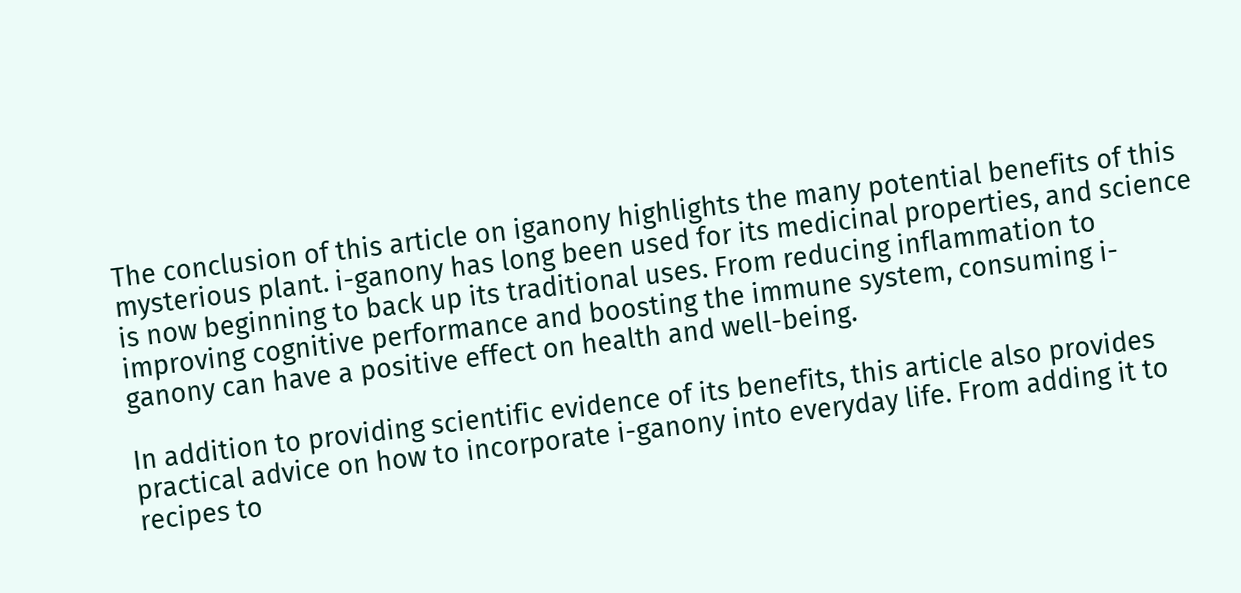The conclusion of this article on iganony highlights the many potential benefits of this mysterious plant. i-ganony has long been used for its medicinal properties, and science is now beginning to back up its traditional uses. From reducing inflammation to improving cognitive performance and boosting the immune system, consuming i-ganony can have a positive effect on health and well-being.

In addition to providing scientific evidence of its benefits, this article also provides practical advice on how to incorporate i-ganony into everyday life. From adding it to recipes to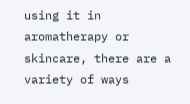using it in aromatherapy or skincare, there are a variety of ways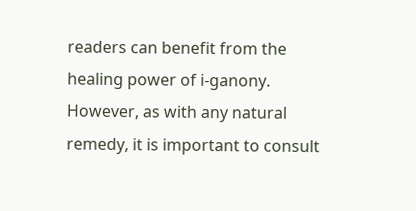readers can benefit from the healing power of i-ganony. However, as with any natural remedy, it is important to consult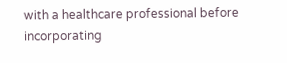with a healthcare professional before incorporating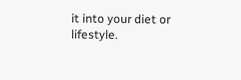it into your diet or lifestyle.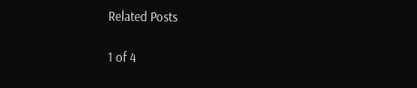Related Posts

1 of 4